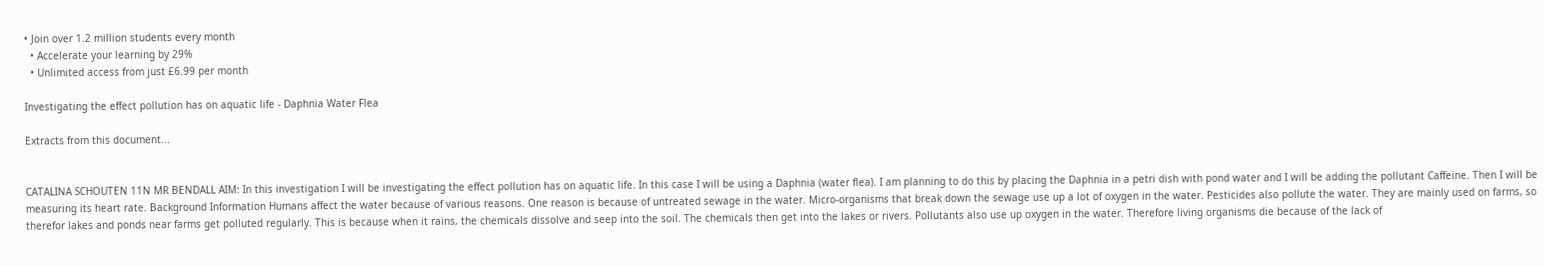• Join over 1.2 million students every month
  • Accelerate your learning by 29%
  • Unlimited access from just £6.99 per month

Investigating the effect pollution has on aquatic life - Daphnia Water Flea

Extracts from this document...


CATALINA SCHOUTEN 11N MR BENDALL AIM: In this investigation I will be investigating the effect pollution has on aquatic life. In this case I will be using a Daphnia (water flea). I am planning to do this by placing the Daphnia in a petri dish with pond water and I will be adding the pollutant Caffeine. Then I will be measuring its heart rate. Background Information Humans affect the water because of various reasons. One reason is because of untreated sewage in the water. Micro-organisms that break down the sewage use up a lot of oxygen in the water. Pesticides also pollute the water. They are mainly used on farms, so therefor lakes and ponds near farms get polluted regularly. This is because when it rains, the chemicals dissolve and seep into the soil. The chemicals then get into the lakes or rivers. Pollutants also use up oxygen in the water. Therefore living organisms die because of the lack of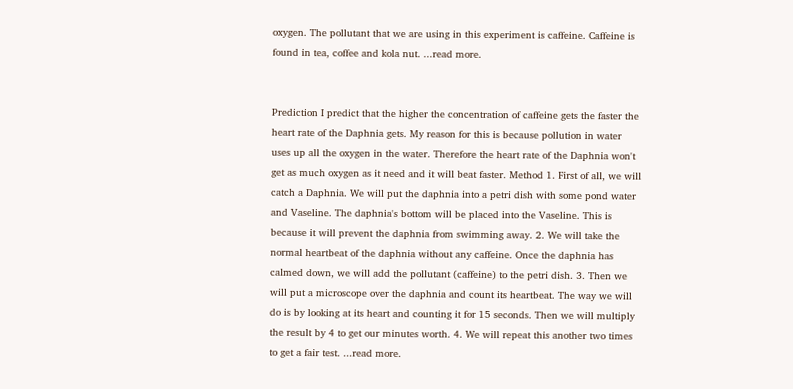oxygen. The pollutant that we are using in this experiment is caffeine. Caffeine is found in tea, coffee and kola nut. ...read more.


Prediction I predict that the higher the concentration of caffeine gets the faster the heart rate of the Daphnia gets. My reason for this is because pollution in water uses up all the oxygen in the water. Therefore the heart rate of the Daphnia won't get as much oxygen as it need and it will beat faster. Method 1. First of all, we will catch a Daphnia. We will put the daphnia into a petri dish with some pond water and Vaseline. The daphnia's bottom will be placed into the Vaseline. This is because it will prevent the daphnia from swimming away. 2. We will take the normal heartbeat of the daphnia without any caffeine. Once the daphnia has calmed down, we will add the pollutant (caffeine) to the petri dish. 3. Then we will put a microscope over the daphnia and count its heartbeat. The way we will do is by looking at its heart and counting it for 15 seconds. Then we will multiply the result by 4 to get our minutes worth. 4. We will repeat this another two times to get a fair test. ...read more.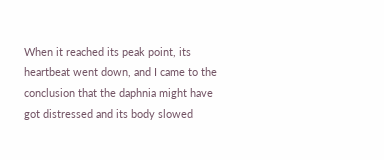When it reached its peak point, its heartbeat went down, and I came to the conclusion that the daphnia might have got distressed and its body slowed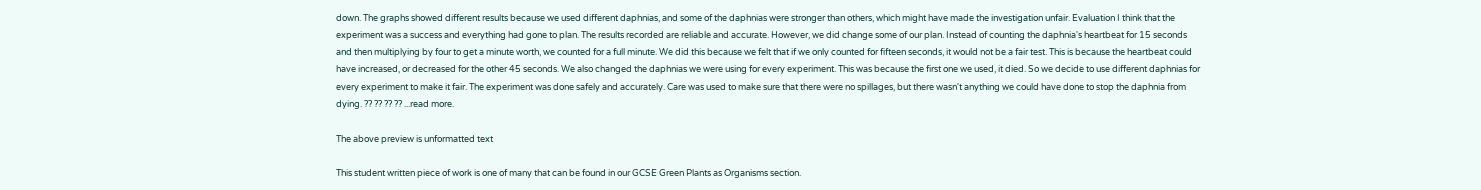down. The graphs showed different results because we used different daphnias, and some of the daphnias were stronger than others, which might have made the investigation unfair. Evaluation I think that the experiment was a success and everything had gone to plan. The results recorded are reliable and accurate. However, we did change some of our plan. Instead of counting the daphnia's heartbeat for 15 seconds and then multiplying by four to get a minute worth, we counted for a full minute. We did this because we felt that if we only counted for fifteen seconds, it would not be a fair test. This is because the heartbeat could have increased, or decreased for the other 45 seconds. We also changed the daphnias we were using for every experiment. This was because the first one we used, it died. So we decide to use different daphnias for every experiment to make it fair. The experiment was done safely and accurately. Care was used to make sure that there were no spillages, but there wasn't anything we could have done to stop the daphnia from dying. ?? ?? ?? ?? ...read more.

The above preview is unformatted text

This student written piece of work is one of many that can be found in our GCSE Green Plants as Organisms section.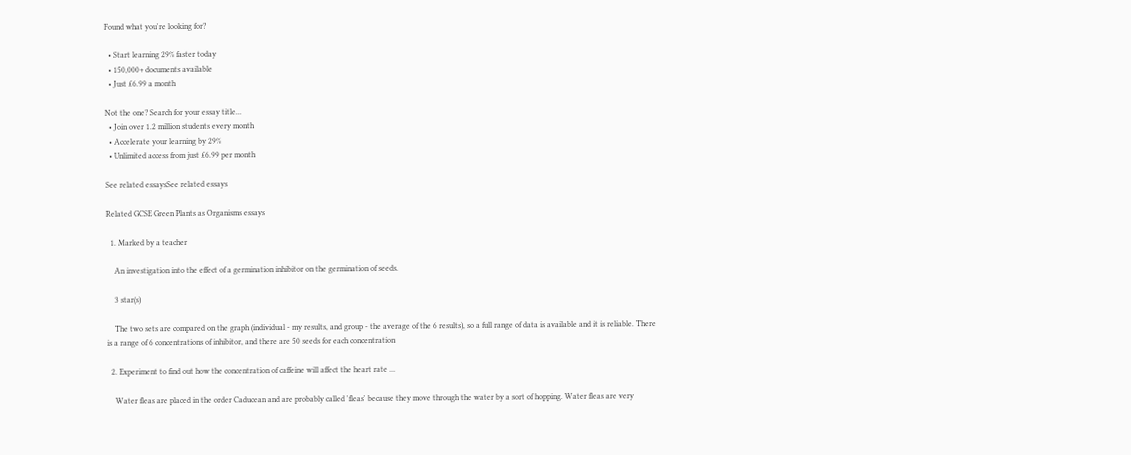Found what you're looking for?

  • Start learning 29% faster today
  • 150,000+ documents available
  • Just £6.99 a month

Not the one? Search for your essay title...
  • Join over 1.2 million students every month
  • Accelerate your learning by 29%
  • Unlimited access from just £6.99 per month

See related essaysSee related essays

Related GCSE Green Plants as Organisms essays

  1. Marked by a teacher

    An investigation into the effect of a germination inhibitor on the germination of seeds.

    3 star(s)

    The two sets are compared on the graph (individual - my results, and group - the average of the 6 results), so a full range of data is available and it is reliable. There is a range of 6 concentrations of inhibitor, and there are 50 seeds for each concentration

  2. Experiment to find out how the concentration of caffeine will affect the heart rate ...

    Water fleas are placed in the order Caducean and are probably called 'fleas' because they move through the water by a sort of hopping. Water fleas are very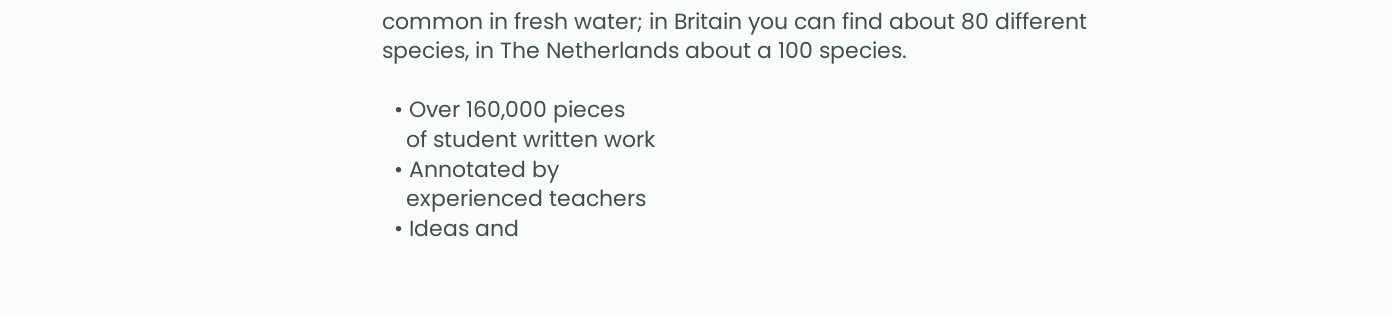common in fresh water; in Britain you can find about 80 different species, in The Netherlands about a 100 species.

  • Over 160,000 pieces
    of student written work
  • Annotated by
    experienced teachers
  • Ideas and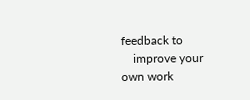feedback to
    improve your own work